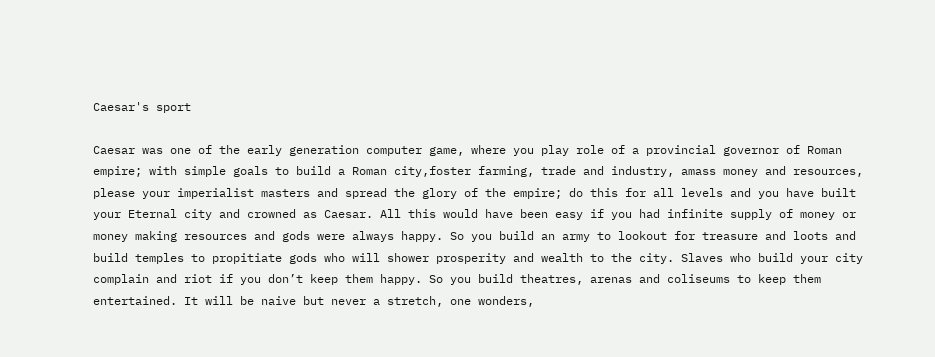Caesar's sport

Caesar was one of the early generation computer game, where you play role of a provincial governor of Roman empire; with simple goals to build a Roman city,foster farming, trade and industry, amass money and resources, please your imperialist masters and spread the glory of the empire; do this for all levels and you have built your Eternal city and crowned as Caesar. All this would have been easy if you had infinite supply of money or money making resources and gods were always happy. So you build an army to lookout for treasure and loots and build temples to propitiate gods who will shower prosperity and wealth to the city. Slaves who build your city complain and riot if you don’t keep them happy. So you build theatres, arenas and coliseums to keep them entertained. It will be naive but never a stretch, one wonders,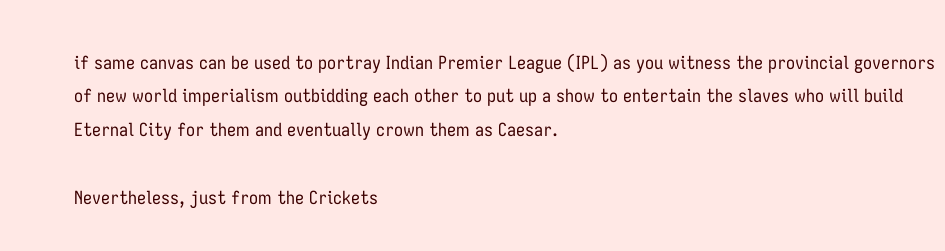if same canvas can be used to portray Indian Premier League (IPL) as you witness the provincial governors of new world imperialism outbidding each other to put up a show to entertain the slaves who will build Eternal City for them and eventually crown them as Caesar.

Nevertheless, just from the Crickets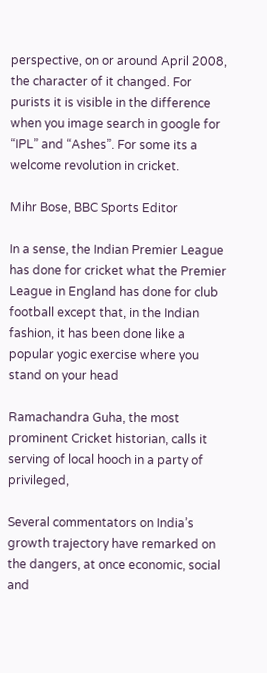perspective, on or around April 2008, the character of it changed. For purists it is visible in the difference when you image search in google for “IPL” and “Ashes”. For some its a welcome revolution in cricket.

Mihr Bose, BBC Sports Editor

In a sense, the Indian Premier League has done for cricket what the Premier League in England has done for club football except that, in the Indian fashion, it has been done like a popular yogic exercise where you stand on your head

Ramachandra Guha, the most prominent Cricket historian, calls it serving of local hooch in a party of privileged,

Several commentators on India’s growth trajectory have remarked on the dangers, at once economic, social and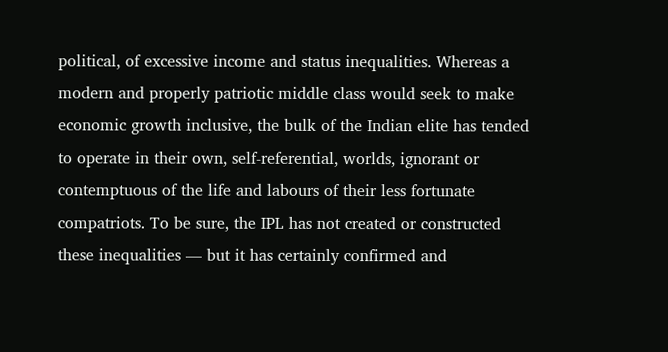political, of excessive income and status inequalities. Whereas a modern and properly patriotic middle class would seek to make economic growth inclusive, the bulk of the Indian elite has tended to operate in their own, self-referential, worlds, ignorant or contemptuous of the life and labours of their less fortunate compatriots. To be sure, the IPL has not created or constructed these inequalities — but it has certainly confirmed and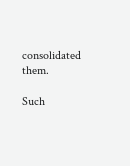consolidated them.

Such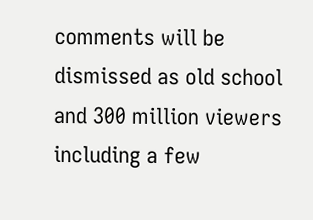comments will be dismissed as old school and 300 million viewers including a few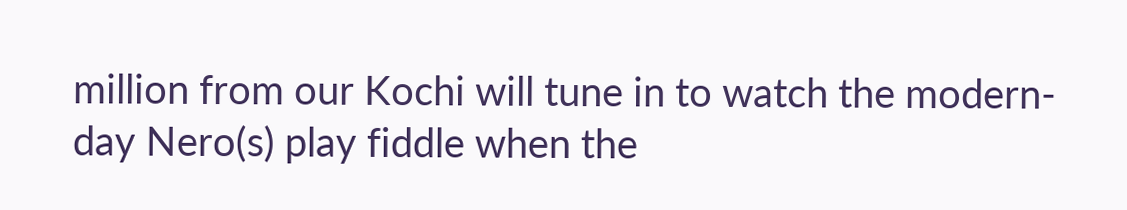million from our Kochi will tune in to watch the modern-day Nero(s) play fiddle when the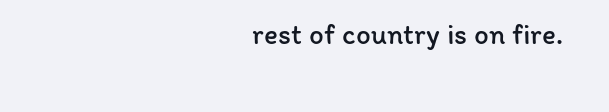rest of country is on fire.